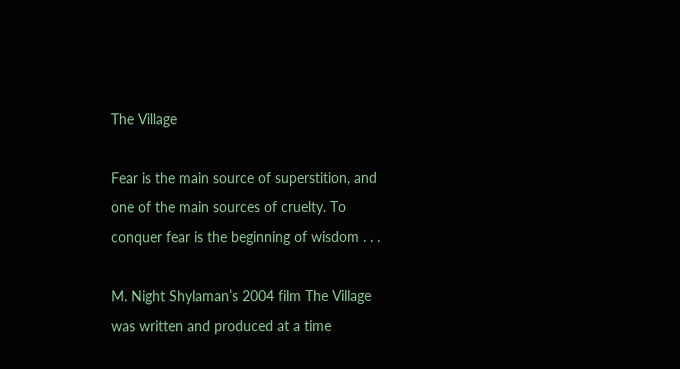The Village

Fear is the main source of superstition, and one of the main sources of cruelty. To conquer fear is the beginning of wisdom . . .

M. Night Shylaman’s 2004 film The Village was written and produced at a time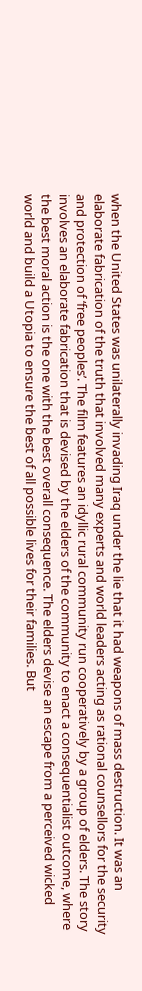when the United States was unilaterally invading Iraq under the lie that it had weapons of mass destruction. It was an elaborate fabrication of the truth that involved many experts and world leaders acting as rational counsellors for the security and protection of ‘free peoples’. The film features an idyllic rural community run cooperatively by a group of elders. The story involves an elaborate fabrication that is devised by the elders of the community to enact a consequentialist outcome, where the best moral action is the one with the best overall consequence. The elders devise an escape from a perceived wicked world and build a Utopia to ensure the best of all possible lives for their families. But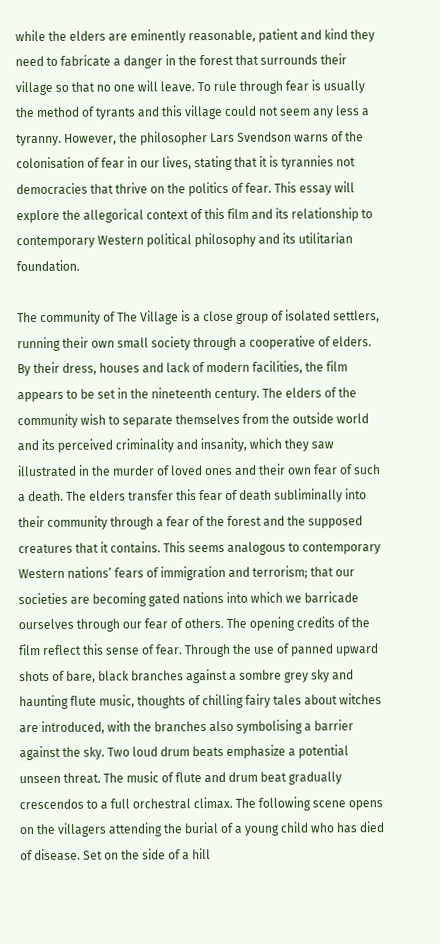while the elders are eminently reasonable, patient and kind they need to fabricate a danger in the forest that surrounds their village so that no one will leave. To rule through fear is usually the method of tyrants and this village could not seem any less a tyranny. However, the philosopher Lars Svendson warns of the colonisation of fear in our lives, stating that it is tyrannies not democracies that thrive on the politics of fear. This essay will explore the allegorical context of this film and its relationship to contemporary Western political philosophy and its utilitarian foundation.

The community of The Village is a close group of isolated settlers, running their own small society through a cooperative of elders. By their dress, houses and lack of modern facilities, the film appears to be set in the nineteenth century. The elders of the community wish to separate themselves from the outside world and its perceived criminality and insanity, which they saw illustrated in the murder of loved ones and their own fear of such a death. The elders transfer this fear of death subliminally into their community through a fear of the forest and the supposed creatures that it contains. This seems analogous to contemporary Western nations’ fears of immigration and terrorism; that our societies are becoming gated nations into which we barricade ourselves through our fear of others. The opening credits of the film reflect this sense of fear. Through the use of panned upward shots of bare, black branches against a sombre grey sky and haunting flute music, thoughts of chilling fairy tales about witches are introduced, with the branches also symbolising a barrier against the sky. Two loud drum beats emphasize a potential unseen threat. The music of flute and drum beat gradually crescendos to a full orchestral climax. The following scene opens on the villagers attending the burial of a young child who has died of disease. Set on the side of a hill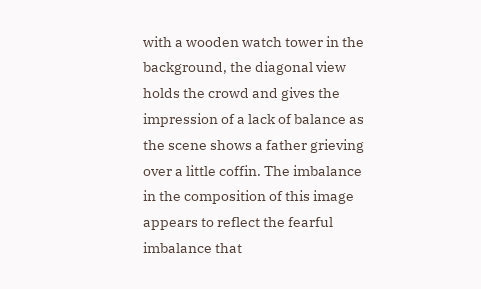with a wooden watch tower in the background, the diagonal view holds the crowd and gives the impression of a lack of balance as the scene shows a father grieving over a little coffin. The imbalance in the composition of this image appears to reflect the fearful imbalance that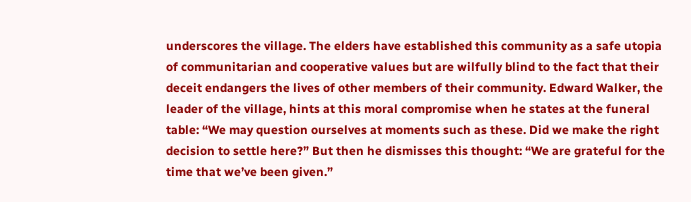underscores the village. The elders have established this community as a safe utopia of communitarian and cooperative values but are wilfully blind to the fact that their deceit endangers the lives of other members of their community. Edward Walker, the leader of the village, hints at this moral compromise when he states at the funeral table: “We may question ourselves at moments such as these. Did we make the right decision to settle here?” But then he dismisses this thought: “We are grateful for the time that we’ve been given.”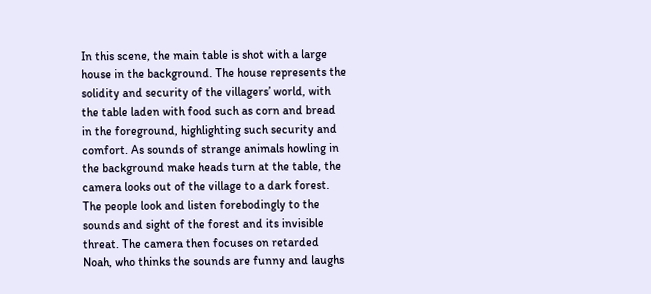In this scene, the main table is shot with a large house in the background. The house represents the solidity and security of the villagers’ world, with the table laden with food such as corn and bread in the foreground, highlighting such security and comfort. As sounds of strange animals howling in the background make heads turn at the table, the camera looks out of the village to a dark forest. The people look and listen forebodingly to the sounds and sight of the forest and its invisible threat. The camera then focuses on retarded Noah, who thinks the sounds are funny and laughs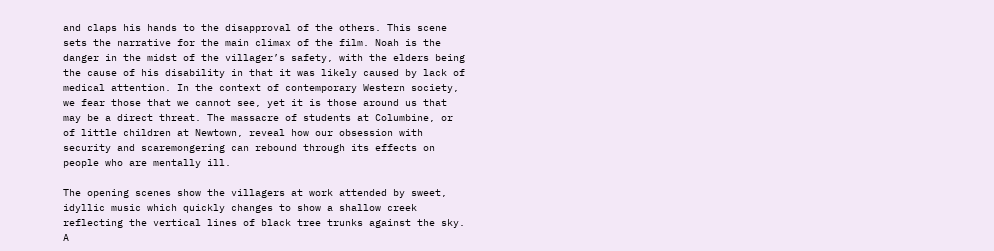and claps his hands to the disapproval of the others. This scene sets the narrative for the main climax of the film. Noah is the danger in the midst of the villager’s safety, with the elders being the cause of his disability in that it was likely caused by lack of medical attention. In the context of contemporary Western society, we fear those that we cannot see, yet it is those around us that may be a direct threat. The massacre of students at Columbine, or of little children at Newtown, reveal how our obsession with security and scaremongering can rebound through its effects on people who are mentally ill.

The opening scenes show the villagers at work attended by sweet, idyllic music which quickly changes to show a shallow creek reflecting the vertical lines of black tree trunks against the sky. A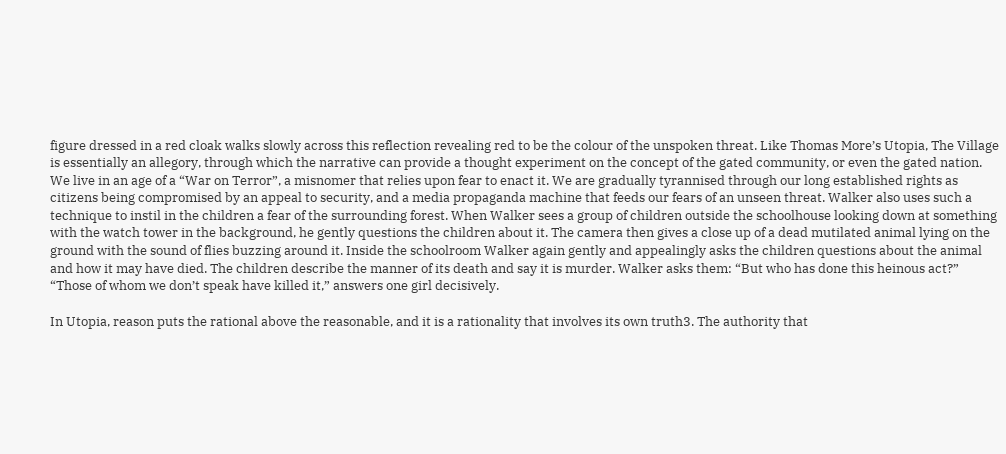figure dressed in a red cloak walks slowly across this reflection revealing red to be the colour of the unspoken threat. Like Thomas More’s Utopia, The Village is essentially an allegory, through which the narrative can provide a thought experiment on the concept of the gated community, or even the gated nation. We live in an age of a “War on Terror”, a misnomer that relies upon fear to enact it. We are gradually tyrannised through our long established rights as citizens being compromised by an appeal to security, and a media propaganda machine that feeds our fears of an unseen threat. Walker also uses such a technique to instil in the children a fear of the surrounding forest. When Walker sees a group of children outside the schoolhouse looking down at something with the watch tower in the background, he gently questions the children about it. The camera then gives a close up of a dead mutilated animal lying on the ground with the sound of flies buzzing around it. Inside the schoolroom Walker again gently and appealingly asks the children questions about the animal and how it may have died. The children describe the manner of its death and say it is murder. Walker asks them: “But who has done this heinous act?” “Those of whom we don’t speak have killed it,” answers one girl decisively.

In Utopia, reason puts the rational above the reasonable, and it is a rationality that involves its own truth3. The authority that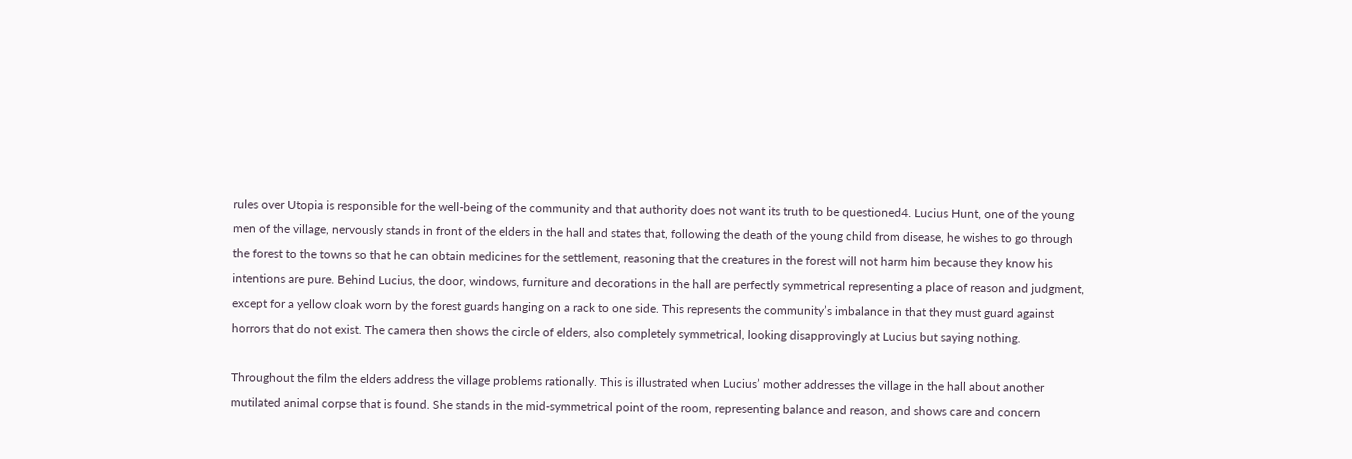rules over Utopia is responsible for the well-being of the community and that authority does not want its truth to be questioned4. Lucius Hunt, one of the young men of the village, nervously stands in front of the elders in the hall and states that, following the death of the young child from disease, he wishes to go through the forest to the towns so that he can obtain medicines for the settlement, reasoning that the creatures in the forest will not harm him because they know his intentions are pure. Behind Lucius, the door, windows, furniture and decorations in the hall are perfectly symmetrical representing a place of reason and judgment, except for a yellow cloak worn by the forest guards hanging on a rack to one side. This represents the community’s imbalance in that they must guard against horrors that do not exist. The camera then shows the circle of elders, also completely symmetrical, looking disapprovingly at Lucius but saying nothing.

Throughout the film the elders address the village problems rationally. This is illustrated when Lucius’ mother addresses the village in the hall about another mutilated animal corpse that is found. She stands in the mid-symmetrical point of the room, representing balance and reason, and shows care and concern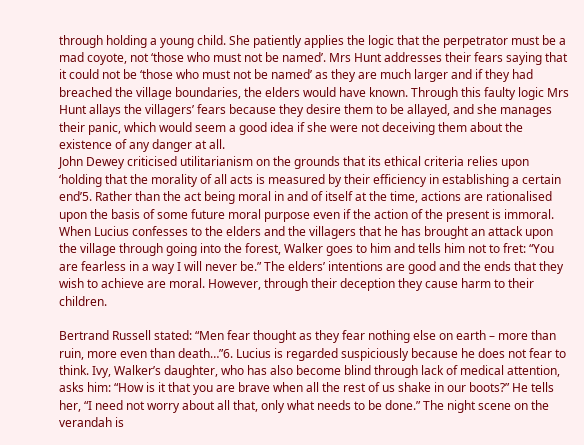through holding a young child. She patiently applies the logic that the perpetrator must be a mad coyote, not ‘those who must not be named’. Mrs Hunt addresses their fears saying that it could not be ‘those who must not be named’ as they are much larger and if they had breached the village boundaries, the elders would have known. Through this faulty logic Mrs Hunt allays the villagers’ fears because they desire them to be allayed, and she manages their panic, which would seem a good idea if she were not deceiving them about the existence of any danger at all.
John Dewey criticised utilitarianism on the grounds that its ethical criteria relies upon ‘holding that the morality of all acts is measured by their efficiency in establishing a certain end’5. Rather than the act being moral in and of itself at the time, actions are rationalised upon the basis of some future moral purpose even if the action of the present is immoral. When Lucius confesses to the elders and the villagers that he has brought an attack upon the village through going into the forest, Walker goes to him and tells him not to fret: “You are fearless in a way I will never be.” The elders’ intentions are good and the ends that they wish to achieve are moral. However, through their deception they cause harm to their children.

Bertrand Russell stated: “Men fear thought as they fear nothing else on earth – more than ruin, more even than death…”6. Lucius is regarded suspiciously because he does not fear to think. Ivy, Walker’s daughter, who has also become blind through lack of medical attention, asks him: “How is it that you are brave when all the rest of us shake in our boots?” He tells her, “I need not worry about all that, only what needs to be done.” The night scene on the verandah is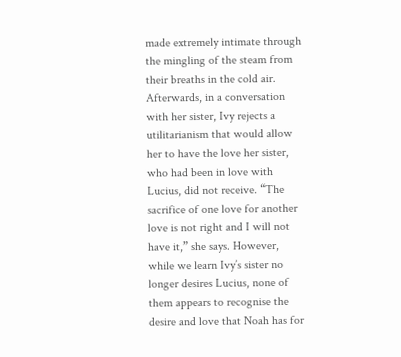made extremely intimate through the mingling of the steam from their breaths in the cold air. Afterwards, in a conversation with her sister, Ivy rejects a utilitarianism that would allow her to have the love her sister, who had been in love with Lucius, did not receive. “The sacrifice of one love for another love is not right and I will not have it,” she says. However, while we learn Ivy’s sister no longer desires Lucius, none of them appears to recognise the desire and love that Noah has for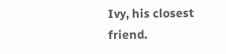Ivy, his closest friend.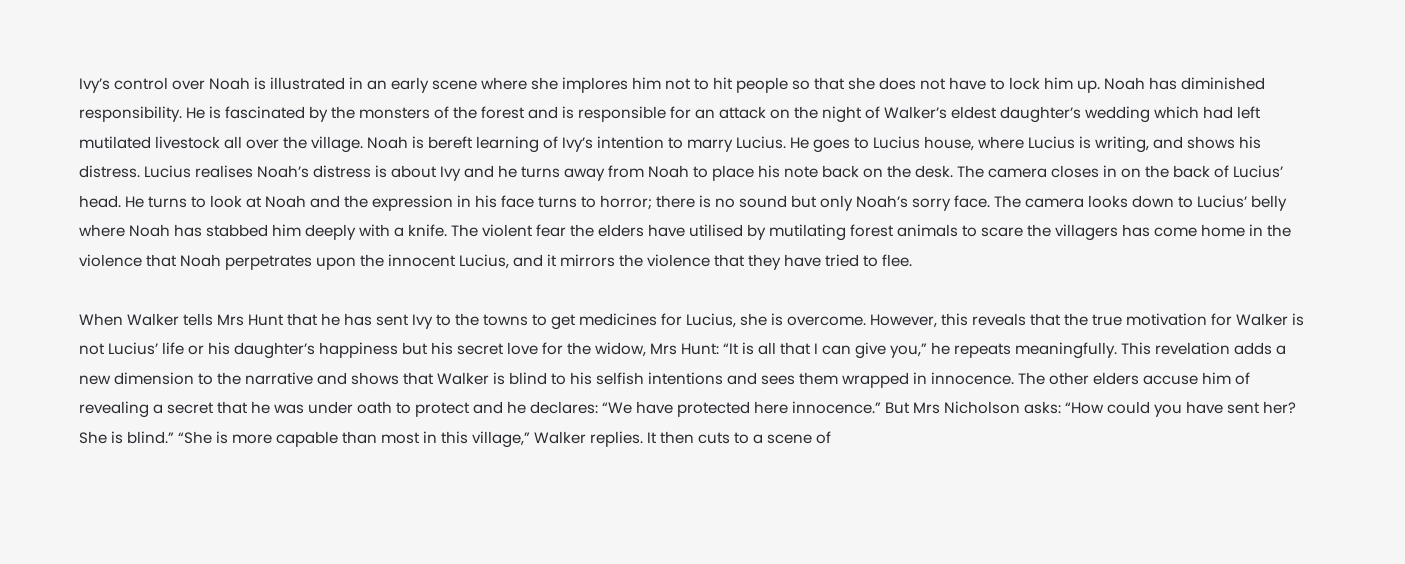Ivy’s control over Noah is illustrated in an early scene where she implores him not to hit people so that she does not have to lock him up. Noah has diminished responsibility. He is fascinated by the monsters of the forest and is responsible for an attack on the night of Walker’s eldest daughter’s wedding which had left mutilated livestock all over the village. Noah is bereft learning of Ivy’s intention to marry Lucius. He goes to Lucius house, where Lucius is writing, and shows his distress. Lucius realises Noah’s distress is about Ivy and he turns away from Noah to place his note back on the desk. The camera closes in on the back of Lucius’ head. He turns to look at Noah and the expression in his face turns to horror; there is no sound but only Noah’s sorry face. The camera looks down to Lucius’ belly where Noah has stabbed him deeply with a knife. The violent fear the elders have utilised by mutilating forest animals to scare the villagers has come home in the violence that Noah perpetrates upon the innocent Lucius, and it mirrors the violence that they have tried to flee.

When Walker tells Mrs Hunt that he has sent Ivy to the towns to get medicines for Lucius, she is overcome. However, this reveals that the true motivation for Walker is not Lucius’ life or his daughter’s happiness but his secret love for the widow, Mrs Hunt: “It is all that I can give you,” he repeats meaningfully. This revelation adds a new dimension to the narrative and shows that Walker is blind to his selfish intentions and sees them wrapped in innocence. The other elders accuse him of revealing a secret that he was under oath to protect and he declares: “We have protected here innocence.” But Mrs Nicholson asks: “How could you have sent her? She is blind.” “She is more capable than most in this village,” Walker replies. It then cuts to a scene of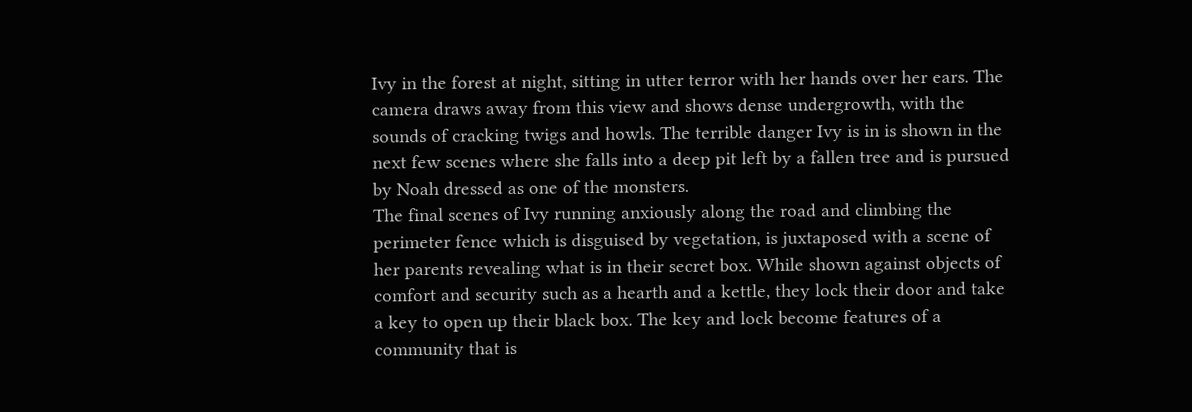Ivy in the forest at night, sitting in utter terror with her hands over her ears. The camera draws away from this view and shows dense undergrowth, with the sounds of cracking twigs and howls. The terrible danger Ivy is in is shown in the next few scenes where she falls into a deep pit left by a fallen tree and is pursued by Noah dressed as one of the monsters.
The final scenes of Ivy running anxiously along the road and climbing the perimeter fence which is disguised by vegetation, is juxtaposed with a scene of her parents revealing what is in their secret box. While shown against objects of comfort and security such as a hearth and a kettle, they lock their door and take a key to open up their black box. The key and lock become features of a community that is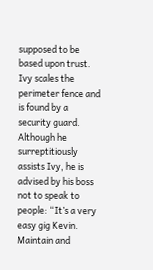supposed to be based upon trust. Ivy scales the perimeter fence and is found by a security guard. Although he surreptitiously assists Ivy, he is advised by his boss not to speak to people: “It’s a very easy gig Kevin. Maintain and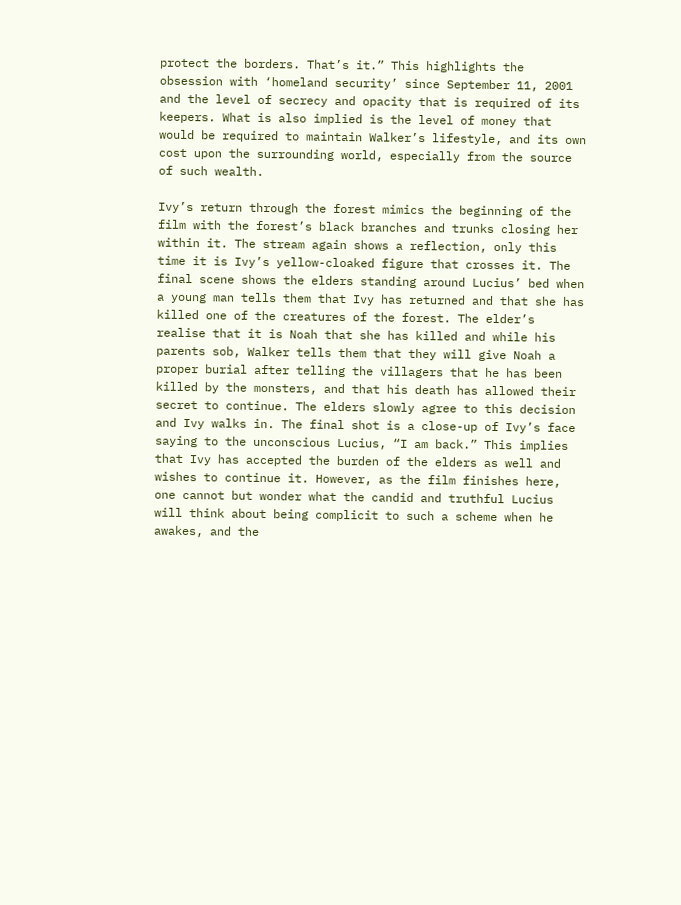protect the borders. That’s it.” This highlights the obsession with ‘homeland security’ since September 11, 2001 and the level of secrecy and opacity that is required of its keepers. What is also implied is the level of money that would be required to maintain Walker’s lifestyle, and its own cost upon the surrounding world, especially from the source of such wealth.

Ivy’s return through the forest mimics the beginning of the film with the forest’s black branches and trunks closing her within it. The stream again shows a reflection, only this time it is Ivy’s yellow-cloaked figure that crosses it. The final scene shows the elders standing around Lucius’ bed when a young man tells them that Ivy has returned and that she has killed one of the creatures of the forest. The elder’s realise that it is Noah that she has killed and while his parents sob, Walker tells them that they will give Noah a proper burial after telling the villagers that he has been killed by the monsters, and that his death has allowed their secret to continue. The elders slowly agree to this decision and Ivy walks in. The final shot is a close-up of Ivy’s face saying to the unconscious Lucius, “I am back.” This implies that Ivy has accepted the burden of the elders as well and wishes to continue it. However, as the film finishes here, one cannot but wonder what the candid and truthful Lucius will think about being complicit to such a scheme when he awakes, and the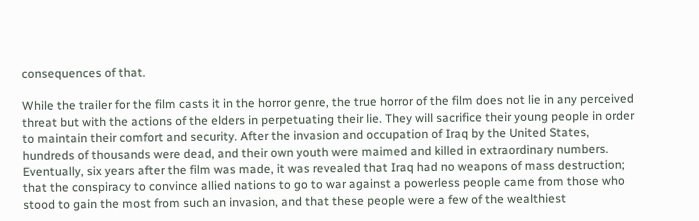consequences of that.

While the trailer for the film casts it in the horror genre, the true horror of the film does not lie in any perceived threat but with the actions of the elders in perpetuating their lie. They will sacrifice their young people in order to maintain their comfort and security. After the invasion and occupation of Iraq by the United States, hundreds of thousands were dead, and their own youth were maimed and killed in extraordinary numbers. Eventually, six years after the film was made, it was revealed that Iraq had no weapons of mass destruction; that the conspiracy to convince allied nations to go to war against a powerless people came from those who stood to gain the most from such an invasion, and that these people were a few of the wealthiest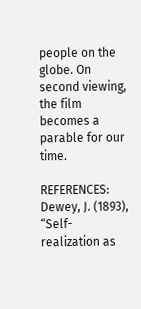people on the globe. On second viewing, the film becomes a parable for our time.

REFERENCES: Dewey, J. (1893), “Self-realization as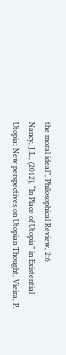the moral ideal”, Philosophical Review, 2:6
Nancy, J.L., (2012), “In Place of Utopia” in Existential Utopia: New perspectives on Utopian Thought, Vieira, P.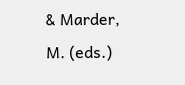& Marder, M. (eds.)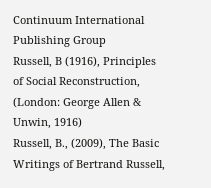Continuum International Publishing Group
Russell, B (1916), Principles of Social Reconstruction, (London: George Allen & Unwin, 1916)
Russell, B., (2009), The Basic Writings of Bertrand Russell,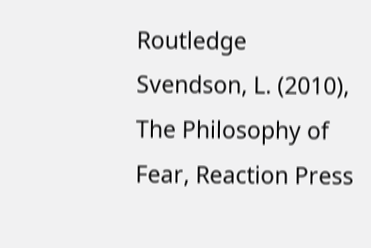Routledge
Svendson, L. (2010), The Philosophy of Fear, Reaction Press